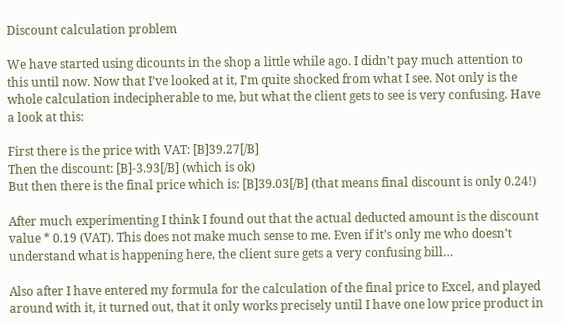Discount calculation problem

We have started using dicounts in the shop a little while ago. I didn’t pay much attention to this until now. Now that I’ve looked at it, I’m quite shocked from what I see. Not only is the whole calculation indecipherable to me, but what the client gets to see is very confusing. Have a look at this:

First there is the price with VAT: [B]39.27[/B]
Then the discount: [B]-3.93[/B] (which is ok)
But then there is the final price which is: [B]39.03[/B] (that means final discount is only 0.24!)

After much experimenting I think I found out that the actual deducted amount is the discount value * 0.19 (VAT). This does not make much sense to me. Even if it’s only me who doesn’t understand what is happening here, the client sure gets a very confusing bill…

Also after I have entered my formula for the calculation of the final price to Excel, and played around with it, it turned out, that it only works precisely until I have one low price product in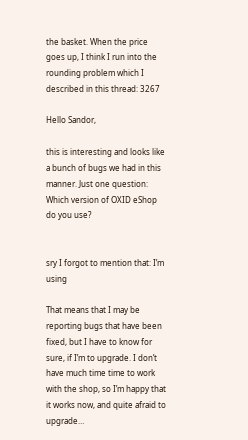the basket. When the price goes up, I think I run into the rounding problem which I described in this thread: 3267

Hello Sandor,

this is interesting and looks like a bunch of bugs we had in this manner. Just one question: Which version of OXID eShop do you use?


sry I forgot to mention that: I’m using

That means that I may be reporting bugs that have been fixed, but I have to know for sure, if I’m to upgrade. I don’t have much time time to work with the shop, so I’m happy that it works now, and quite afraid to upgrade…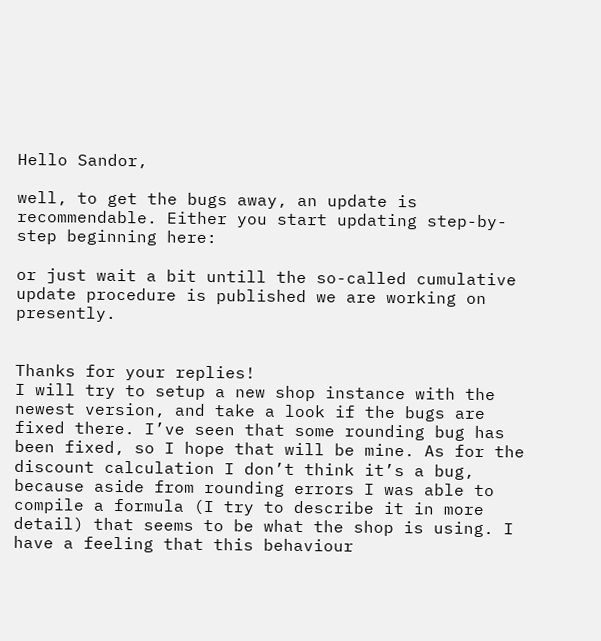Hello Sandor,

well, to get the bugs away, an update is recommendable. Either you start updating step-by-step beginning here:

or just wait a bit untill the so-called cumulative update procedure is published we are working on presently.


Thanks for your replies!
I will try to setup a new shop instance with the newest version, and take a look if the bugs are fixed there. I’ve seen that some rounding bug has been fixed, so I hope that will be mine. As for the discount calculation I don’t think it’s a bug, because aside from rounding errors I was able to compile a formula (I try to describe it in more detail) that seems to be what the shop is using. I have a feeling that this behaviour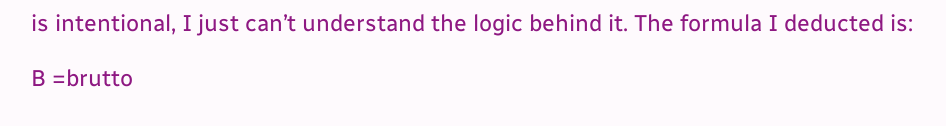is intentional, I just can’t understand the logic behind it. The formula I deducted is:

B =brutto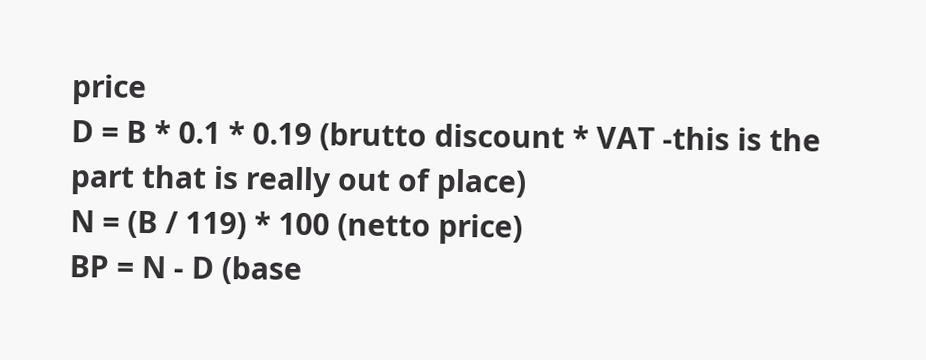price
D = B * 0.1 * 0.19 (brutto discount * VAT -this is the part that is really out of place)
N = (B / 119) * 100 (netto price)
BP = N - D (base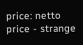price: netto price - strange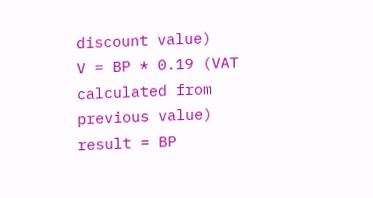discount value)
V = BP * 0.19 (VAT calculated from previous value)
result = BP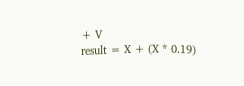+ V
result = X + (X * 0.19)